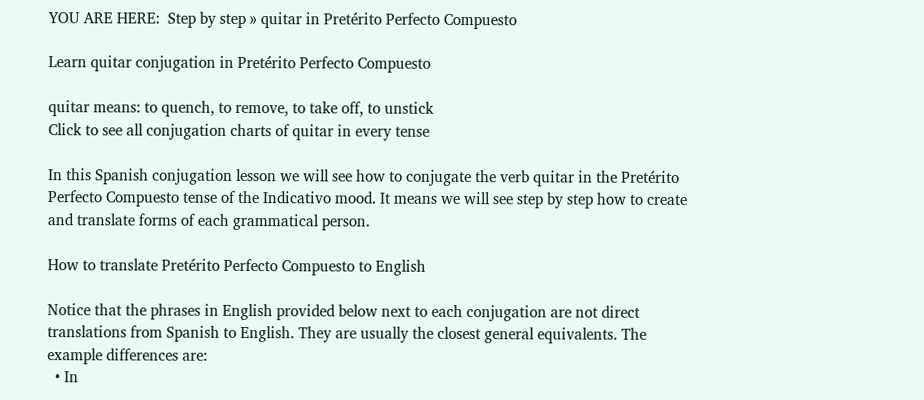YOU ARE HERE:  Step by step » quitar in Pretérito Perfecto Compuesto

Learn quitar conjugation in Pretérito Perfecto Compuesto

quitar means: to quench, to remove, to take off, to unstick
Click to see all conjugation charts of quitar in every tense

In this Spanish conjugation lesson we will see how to conjugate the verb quitar in the Pretérito Perfecto Compuesto tense of the Indicativo mood. It means we will see step by step how to create and translate forms of each grammatical person.

How to translate Pretérito Perfecto Compuesto to English

Notice that the phrases in English provided below next to each conjugation are not direct translations from Spanish to English. They are usually the closest general equivalents. The example differences are:
  • In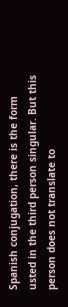Spanish conjugation, there is the form usted in the third person singular. But this person does not translate to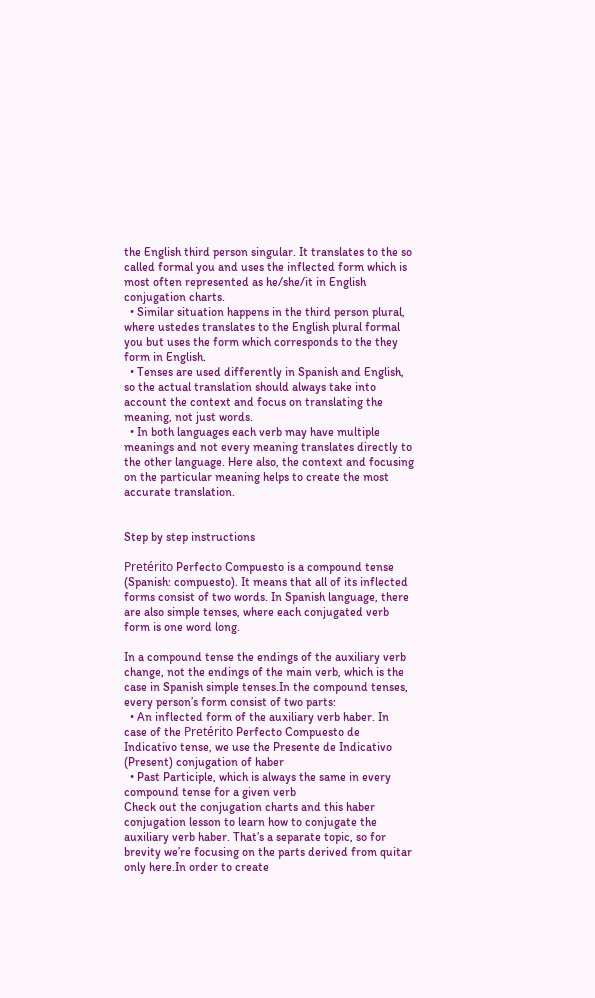the English third person singular. It translates to the so called formal you and uses the inflected form which is most often represented as he/she/it in English conjugation charts.
  • Similar situation happens in the third person plural, where ustedes translates to the English plural formal you but uses the form which corresponds to the they form in English.
  • Tenses are used differently in Spanish and English, so the actual translation should always take into account the context and focus on translating the meaning, not just words.
  • In both languages each verb may have multiple meanings and not every meaning translates directly to the other language. Here also, the context and focusing on the particular meaning helps to create the most accurate translation.


Step by step instructions

Pretérito Perfecto Compuesto is a compound tense (Spanish: compuesto). It means that all of its inflected forms consist of two words. In Spanish language, there are also simple tenses, where each conjugated verb form is one word long.

In a compound tense the endings of the auxiliary verb change, not the endings of the main verb, which is the case in Spanish simple tenses.In the compound tenses, every person’s form consist of two parts:
  • An inflected form of the auxiliary verb haber. In case of the Pretérito Perfecto Compuesto de Indicativo tense, we use the Presente de Indicativo (Present) conjugation of haber
  • Past Participle, which is always the same in every compound tense for a given verb
Check out the conjugation charts and this haber conjugation lesson to learn how to conjugate the auxiliary verb haber. That’s a separate topic, so for brevity we’re focusing on the parts derived from quitar only here.In order to create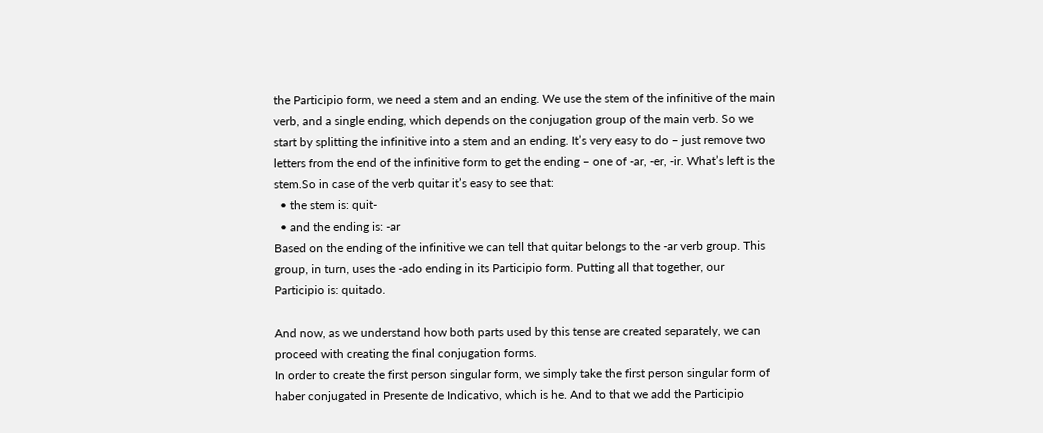the Participio form, we need a stem and an ending. We use the stem of the infinitive of the main verb, and a single ending, which depends on the conjugation group of the main verb. So we start by splitting the infinitive into a stem and an ending. It’s very easy to do – just remove two letters from the end of the infinitive form to get the ending – one of -ar, -er, -ir. What’s left is the stem.So in case of the verb quitar it’s easy to see that:
  • the stem is: quit-
  • and the ending is: -ar
Based on the ending of the infinitive we can tell that quitar belongs to the -ar verb group. This group, in turn, uses the -ado ending in its Participio form. Putting all that together, our Participio is: quitado.

And now, as we understand how both parts used by this tense are created separately, we can proceed with creating the final conjugation forms.
In order to create the first person singular form, we simply take the first person singular form of haber conjugated in Presente de Indicativo, which is he. And to that we add the Participio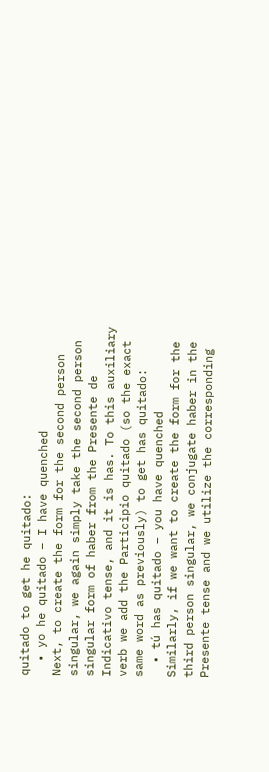quitado to get he quitado:
  • yo he quitado – I have quenched
Next, to create the form for the second person singular, we again simply take the second person singular form of haber from the Presente de Indicativo tense, and it is has. To this auxiliary verb we add the Participio quitado (so the exact same word as previously) to get has quitado:
  • tú has quitado – you have quenched
Similarly, if we want to create the form for the third person singular, we conjugate haber in the Presente tense and we utilize the corresponding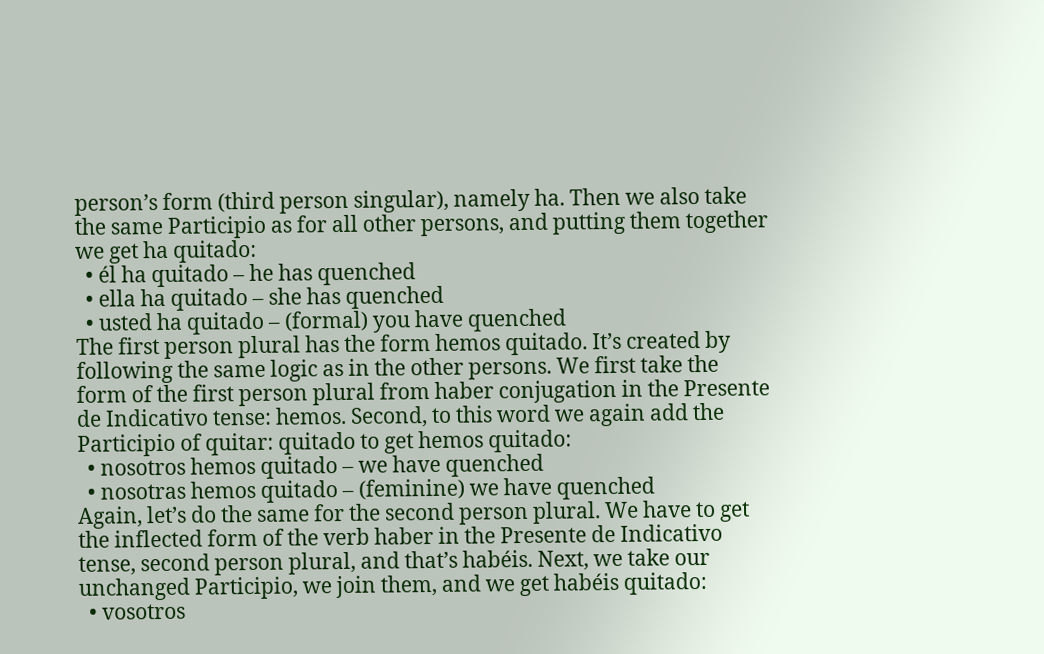person’s form (third person singular), namely ha. Then we also take the same Participio as for all other persons, and putting them together we get ha quitado:
  • él ha quitado – he has quenched
  • ella ha quitado – she has quenched
  • usted ha quitado – (formal) you have quenched
The first person plural has the form hemos quitado. It’s created by following the same logic as in the other persons. We first take the form of the first person plural from haber conjugation in the Presente de Indicativo tense: hemos. Second, to this word we again add the Participio of quitar: quitado to get hemos quitado:
  • nosotros hemos quitado – we have quenched
  • nosotras hemos quitado – (feminine) we have quenched
Again, let’s do the same for the second person plural. We have to get the inflected form of the verb haber in the Presente de Indicativo tense, second person plural, and that’s habéis. Next, we take our unchanged Participio, we join them, and we get habéis quitado:
  • vosotros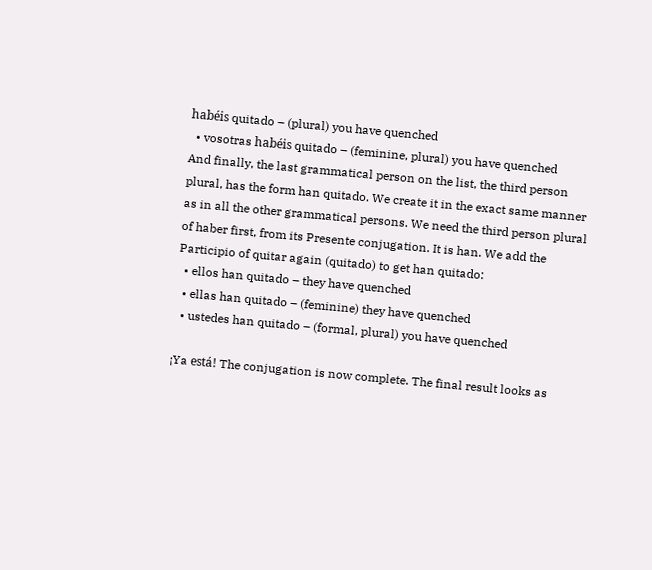habéis quitado – (plural) you have quenched
  • vosotras habéis quitado – (feminine, plural) you have quenched
And finally, the last grammatical person on the list, the third person plural, has the form han quitado. We create it in the exact same manner as in all the other grammatical persons. We need the third person plural of haber first, from its Presente conjugation. It is han. We add the Participio of quitar again (quitado) to get han quitado:
  • ellos han quitado – they have quenched
  • ellas han quitado – (feminine) they have quenched
  • ustedes han quitado – (formal, plural) you have quenched

¡Ya está! The conjugation is now complete. The final result looks as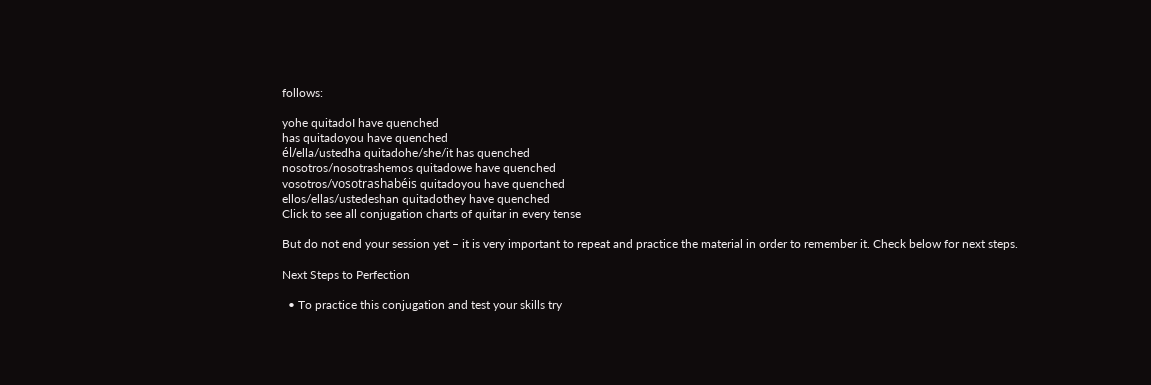follows:

yohe quitadoI have quenched
has quitadoyou have quenched
él/ella/ustedha quitadohe/she/it has quenched
nosotros/nosotrashemos quitadowe have quenched
vosotros/vosotrashabéis quitadoyou have quenched
ellos/ellas/ustedeshan quitadothey have quenched
Click to see all conjugation charts of quitar in every tense

But do not end your session yet – it is very important to repeat and practice the material in order to remember it. Check below for next steps.

Next Steps to Perfection

  • To practice this conjugation and test your skills try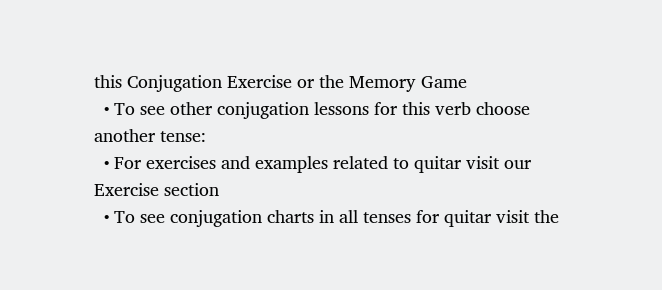this Conjugation Exercise or the Memory Game
  • To see other conjugation lessons for this verb choose another tense:
  • For exercises and examples related to quitar visit our Exercise section
  • To see conjugation charts in all tenses for quitar visit the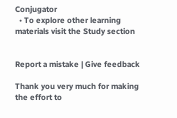Conjugator
  • To explore other learning materials visit the Study section


Report a mistake | Give feedback

Thank you very much for making the effort to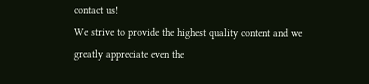contact us!
We strive to provide the highest quality content and we greatly appreciate even the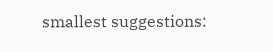smallest suggestions: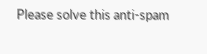Please solve this anti-spam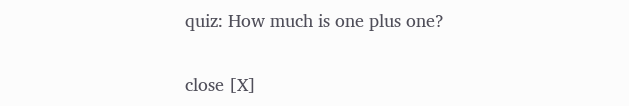quiz: How much is one plus one?

close [X]